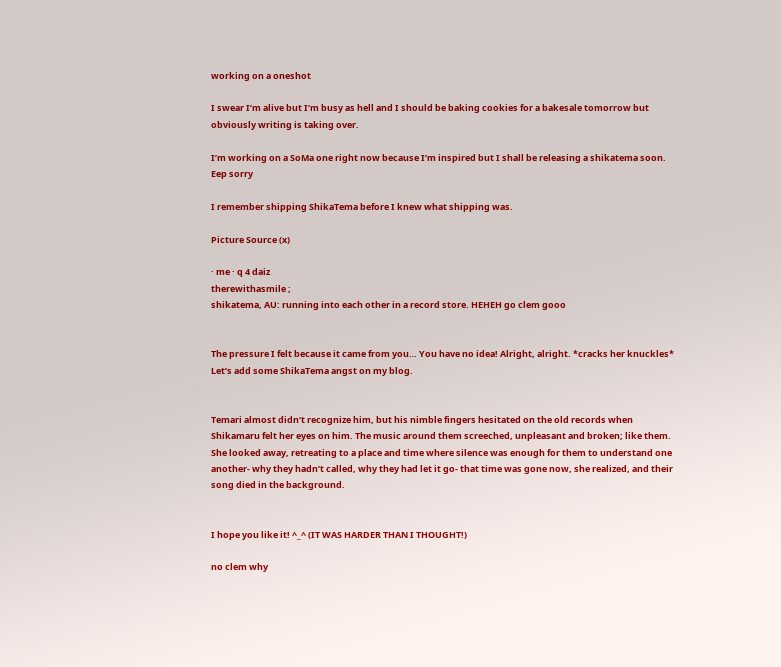working on a oneshot

I swear I’m alive but I’m busy as hell and I should be baking cookies for a bakesale tomorrow but obviously writing is taking over.

I’m working on a SoMa one right now because I’m inspired but I shall be releasing a shikatema soon. Eep sorry

I remember shipping ShikaTema before I knew what shipping was.

Picture Source (x)

· me · q 4 daiz
therewithasmile ;
shikatema, AU: running into each other in a record store. HEHEH go clem gooo


The pressure I felt because it came from you… You have no idea! Alright, alright. *cracks her knuckles* Let’s add some ShikaTema angst on my blog.


Temari almost didn’t recognize him, but his nimble fingers hesitated on the old records when Shikamaru felt her eyes on him. The music around them screeched, unpleasant and broken; like them. She looked away, retreating to a place and time where silence was enough for them to understand one another- why they hadn’t called, why they had let it go- that time was gone now, she realized, and their song died in the background.


I hope you like it! ^_^ (IT WAS HARDER THAN I THOUGHT!)

no clem why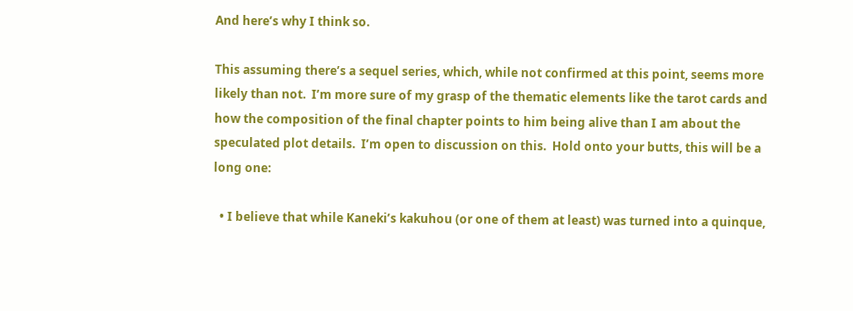And here’s why I think so.

This assuming there’s a sequel series, which, while not confirmed at this point, seems more likely than not.  I’m more sure of my grasp of the thematic elements like the tarot cards and how the composition of the final chapter points to him being alive than I am about the speculated plot details.  I’m open to discussion on this.  Hold onto your butts, this will be a long one:

  • I believe that while Kaneki’s kakuhou (or one of them at least) was turned into a quinque,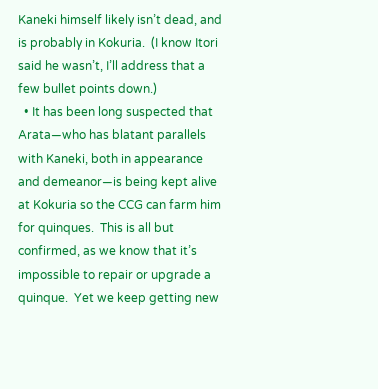Kaneki himself likely isn’t dead, and is probably in Kokuria.  (I know Itori said he wasn’t, I’ll address that a few bullet points down.)
  • It has been long suspected that Arata—who has blatant parallels with Kaneki, both in appearance and demeanor—is being kept alive at Kokuria so the CCG can farm him for quinques.  This is all but confirmed, as we know that it’s impossible to repair or upgrade a quinque.  Yet we keep getting new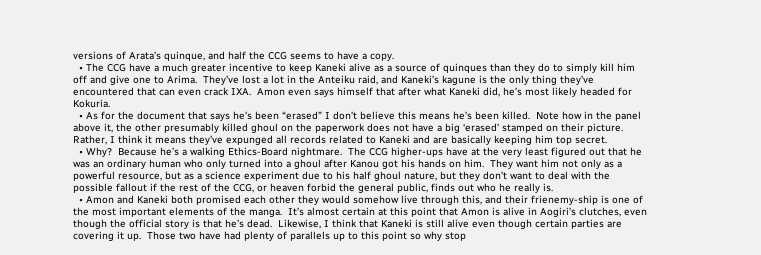versions of Arata’s quinque, and half the CCG seems to have a copy.
  • The CCG have a much greater incentive to keep Kaneki alive as a source of quinques than they do to simply kill him off and give one to Arima.  They’ve lost a lot in the Anteiku raid, and Kaneki’s kagune is the only thing they’ve encountered that can even crack IXA.  Amon even says himself that after what Kaneki did, he’s most likely headed for Kokuria.
  • As for the document that says he’s been “erased” I don’t believe this means he’s been killed.  Note how in the panel above it, the other presumably killed ghoul on the paperwork does not have a big ‘erased’ stamped on their picture.  Rather, I think it means they’ve expunged all records related to Kaneki and are basically keeping him top secret.
  • Why?  Because he’s a walking Ethics-Board nightmare.  The CCG higher-ups have at the very least figured out that he was an ordinary human who only turned into a ghoul after Kanou got his hands on him.  They want him not only as a powerful resource, but as a science experiment due to his half ghoul nature, but they don’t want to deal with the possible fallout if the rest of the CCG, or heaven forbid the general public, finds out who he really is.
  • Amon and Kaneki both promised each other they would somehow live through this, and their frienemy-ship is one of the most important elements of the manga.  It’s almost certain at this point that Amon is alive in Aogiri’s clutches, even though the official story is that he’s dead.  Likewise, I think that Kaneki is still alive even though certain parties are covering it up.  Those two have had plenty of parallels up to this point so why stop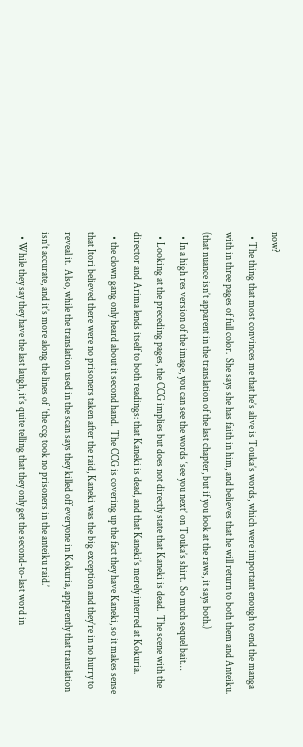now?
  • The thing that most convinces me that he’s alive is Touka’s words, which were important enough to end the manga with in three pages of full color.  She says she has faith in him, and believes that he will return to both them and Anteiku.  (that nuance isn’t apparent in the translation of the last chapter, but if you look at the raws, it says both.)
  • In a high res version of the image, you can see the words ‘see you next’ on Touka’s shirt.  So much sequel bait…
  • Looking at the preceding pages, the CCG implies but does not directly state that Kaneki is dead.  The scene with the director and Arima lends itself to both readings: that Kaneki is dead, and that Kaneki’s merely interred at Kokuria.
  • the clown gang only heard about it second hand.  The CCG is covering up the fact they have Kaneki, so it makes sense that Itori believed there were no prisoners taken after the raid, Kaneki was the big exception and they’re in no hurry to reveal it.  Also, while the translation used in the scan says they killed off everyone in Kokuria, apparently that translation isn’t accurate, and it’s more along the lines of  ‘the ccg took no prisoners in the anteiku raid.’
  • While they say they have the last laugh, it’s quite telling that they only get the second-to-last word in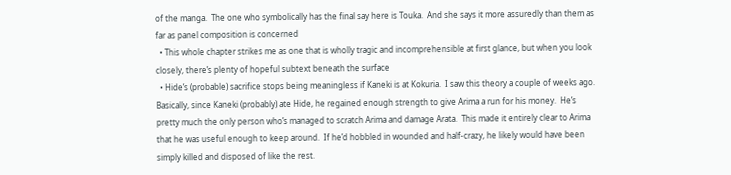of the manga.  The one who symbolically has the final say here is Touka.  And she says it more assuredly than them as far as panel composition is concerned
  • This whole chapter strikes me as one that is wholly tragic and incomprehensible at first glance, but when you look closely, there’s plenty of hopeful subtext beneath the surface
  • Hide’s (probable) sacrifice stops being meaningless if Kaneki is at Kokuria.  I saw this theory a couple of weeks ago.  Basically, since Kaneki (probably) ate Hide, he regained enough strength to give Arima a run for his money.  He’s pretty much the only person who’s managed to scratch Arima and damage Arata.  This made it entirely clear to Arima that he was useful enough to keep around.  If he’d hobbled in wounded and half-crazy, he likely would have been simply killed and disposed of like the rest.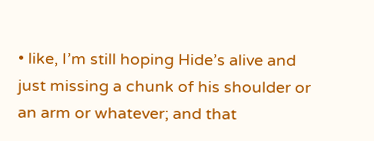• like, I’m still hoping Hide’s alive and just missing a chunk of his shoulder or an arm or whatever; and that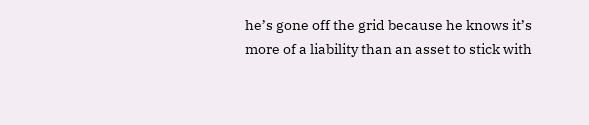he’s gone off the grid because he knows it’s more of a liability than an asset to stick with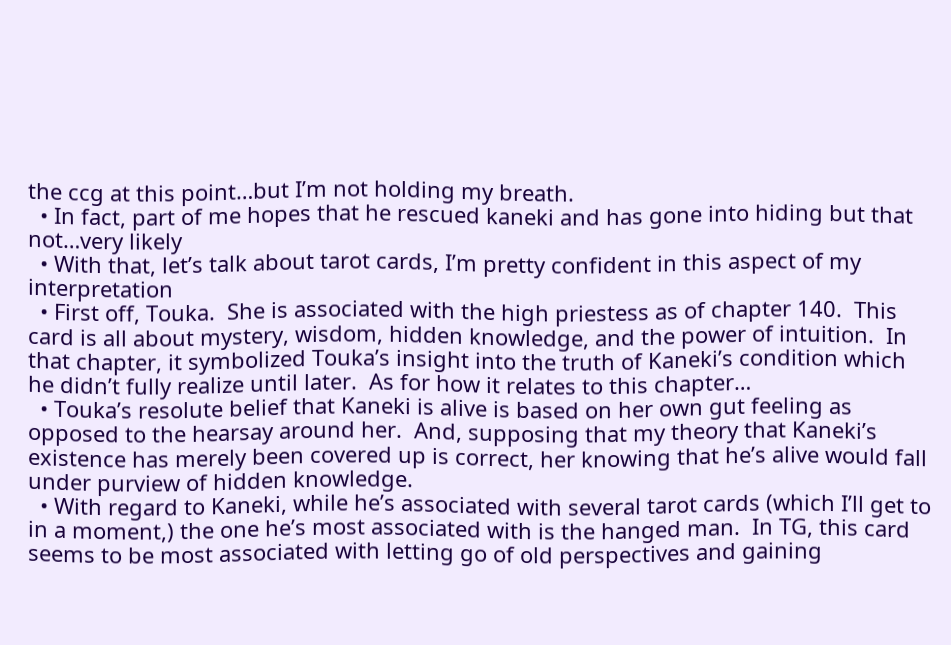the ccg at this point…but I’m not holding my breath.
  • In fact, part of me hopes that he rescued kaneki and has gone into hiding but that not…very likely
  • With that, let’s talk about tarot cards, I’m pretty confident in this aspect of my interpretation
  • First off, Touka.  She is associated with the high priestess as of chapter 140.  This card is all about mystery, wisdom, hidden knowledge, and the power of intuition.  In that chapter, it symbolized Touka’s insight into the truth of Kaneki’s condition which he didn’t fully realize until later.  As for how it relates to this chapter…
  • Touka’s resolute belief that Kaneki is alive is based on her own gut feeling as opposed to the hearsay around her.  And, supposing that my theory that Kaneki’s existence has merely been covered up is correct, her knowing that he’s alive would fall under purview of hidden knowledge.
  • With regard to Kaneki, while he’s associated with several tarot cards (which I’ll get to in a moment,) the one he’s most associated with is the hanged man.  In TG, this card seems to be most associated with letting go of old perspectives and gaining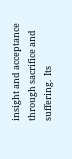insight and acceptance through sacrifice and suffering.  Its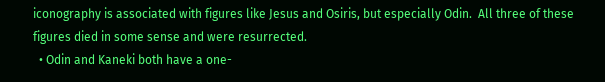iconography is associated with figures like Jesus and Osiris, but especially Odin.  All three of these figures died in some sense and were resurrected.
  • Odin and Kaneki both have a one-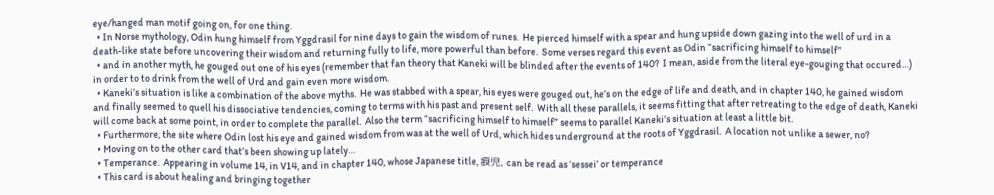eye/hanged man motif going on, for one thing.
  • In Norse mythology, Odin hung himself from Yggdrasil for nine days to gain the wisdom of runes.  He pierced himself with a spear and hung upside down gazing into the well of urd in a death-like state before uncovering their wisdom and returning fully to life, more powerful than before.  Some verses regard this event as Odin “sacrificing himself to himself”
  • and in another myth, he gouged out one of his eyes (remember that fan theory that Kaneki will be blinded after the events of 140?  I mean, aside from the literal eye-gouging that occured…) in order to to drink from the well of Urd and gain even more wisdom.
  • Kaneki’s situation is like a combination of the above myths.  He was stabbed with a spear, his eyes were gouged out, he’s on the edge of life and death, and in chapter 140, he gained wisdom and finally seemed to quell his dissociative tendencies, coming to terms with his past and present self.  With all these parallels, it seems fitting that after retreating to the edge of death, Kaneki will come back at some point, in order to complete the parallel.  Also the term “sacrificing himself to himself” seems to parallel Kaneki’s situation at least a little bit.
  • Furthermore, the site where Odin lost his eye and gained wisdom from was at the well of Urd, which hides underground at the roots of Yggdrasil.  A location not unlike a sewer, no?
  • Moving on to the other card that’s been showing up lately…
  • Temperance.  Appearing in volume 14, in V14, and in chapter 140, whose Japanese title, 痕児, can be read as ‘sessei’ or temperance
  • This card is about healing and bringing together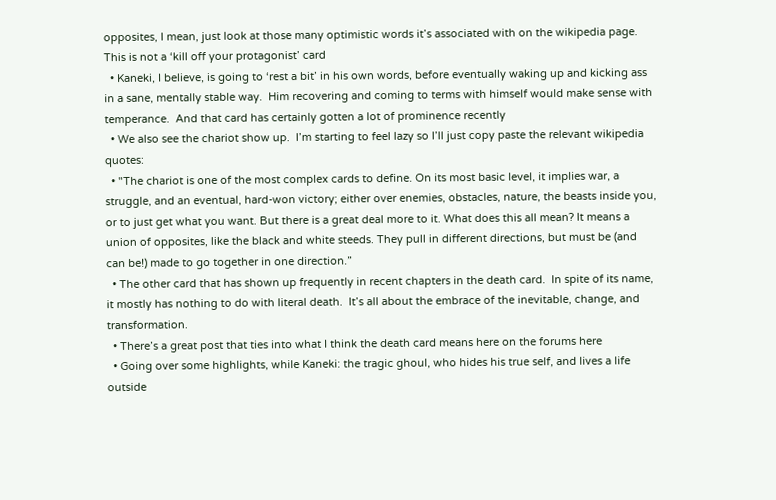opposites, I mean, just look at those many optimistic words it’s associated with on the wikipedia page.  This is not a ‘kill off your protagonist’ card
  • Kaneki, I believe, is going to ‘rest a bit’ in his own words, before eventually waking up and kicking ass in a sane, mentally stable way.  Him recovering and coming to terms with himself would make sense with temperance.  And that card has certainly gotten a lot of prominence recently
  • We also see the chariot show up.  I’m starting to feel lazy so I’ll just copy paste the relevant wikipedia quotes:
  • "The chariot is one of the most complex cards to define. On its most basic level, it implies war, a struggle, and an eventual, hard-won victory; either over enemies, obstacles, nature, the beasts inside you, or to just get what you want. But there is a great deal more to it. What does this all mean? It means a union of opposites, like the black and white steeds. They pull in different directions, but must be (and can be!) made to go together in one direction.”
  • The other card that has shown up frequently in recent chapters in the death card.  In spite of its name, it mostly has nothing to do with literal death.  It’s all about the embrace of the inevitable, change, and transformation.
  • There’s a great post that ties into what I think the death card means here on the forums here
  • Going over some highlights, while Kaneki: the tragic ghoul, who hides his true self, and lives a life outside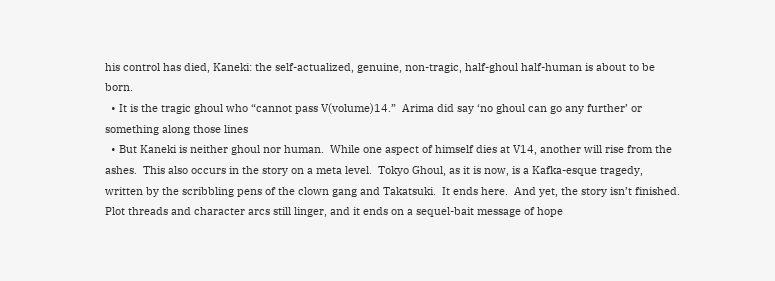his control has died, Kaneki: the self-actualized, genuine, non-tragic, half-ghoul half-human is about to be born.
  • It is the tragic ghoul who “cannot pass V(volume)14.”  Arima did say ‘no ghoul can go any further’ or something along those lines
  • But Kaneki is neither ghoul nor human.  While one aspect of himself dies at V14, another will rise from the ashes.  This also occurs in the story on a meta level.  Tokyo Ghoul, as it is now, is a Kafka-esque tragedy, written by the scribbling pens of the clown gang and Takatsuki.  It ends here.  And yet, the story isn’t finished.  Plot threads and character arcs still linger, and it ends on a sequel-bait message of hope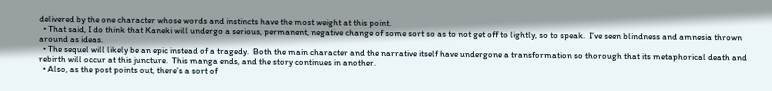delivered by the one character whose words and instincts have the most weight at this point.
  • That said, I do think that Kaneki will undergo a serious, permanent, negative change of some sort so as to not get off to lightly, so to speak.  I’ve seen blindness and amnesia thrown around as ideas.
  • The sequel will likely be an epic instead of a tragedy.  Both the main character and the narrative itself have undergone a transformation so thorough that its metaphorical death and rebirth will occur at this juncture.  This manga ends, and the story continues in another.
  • Also, as the post points out, there’s a sort of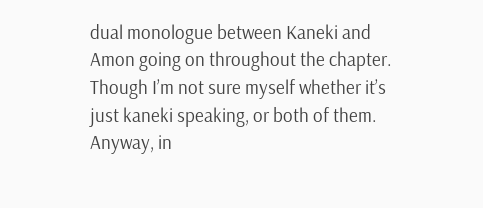dual monologue between Kaneki and Amon going on throughout the chapter.  Though I’m not sure myself whether it’s just kaneki speaking, or both of them.  Anyway, in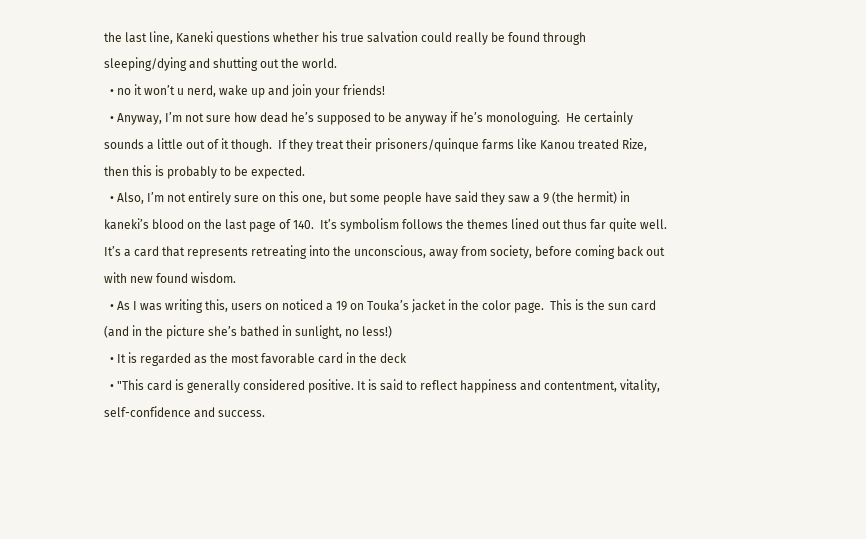the last line, Kaneki questions whether his true salvation could really be found through sleeping/dying and shutting out the world.
  • no it won’t u nerd, wake up and join your friends!
  • Anyway, I’m not sure how dead he’s supposed to be anyway if he’s monologuing.  He certainly sounds a little out of it though.  If they treat their prisoners/quinque farms like Kanou treated Rize, then this is probably to be expected.
  • Also, I’m not entirely sure on this one, but some people have said they saw a 9 (the hermit) in kaneki’s blood on the last page of 140.  It’s symbolism follows the themes lined out thus far quite well.  It’s a card that represents retreating into the unconscious, away from society, before coming back out with new found wisdom.
  • As I was writing this, users on noticed a 19 on Touka’s jacket in the color page.  This is the sun card (and in the picture she’s bathed in sunlight, no less!)
  • It is regarded as the most favorable card in the deck
  • "This card is generally considered positive. It is said to reflect happiness and contentment, vitality, self-confidence and success.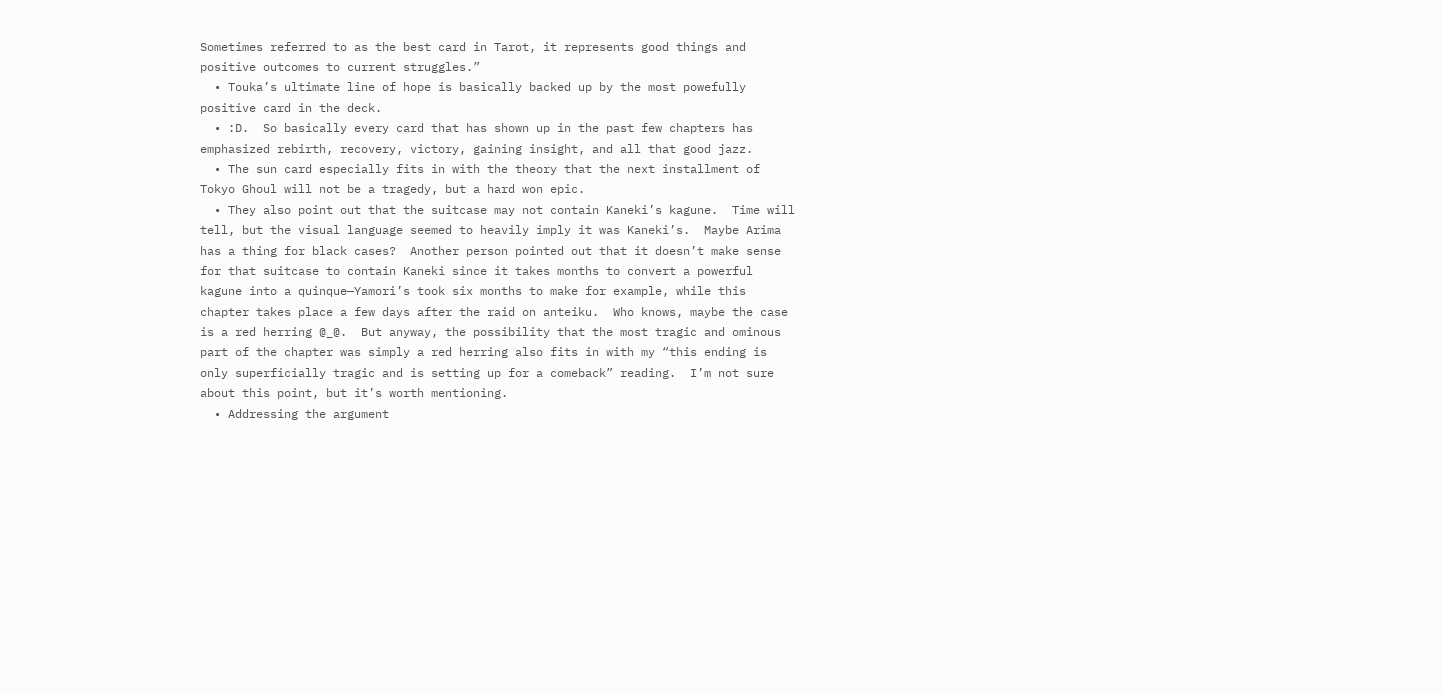Sometimes referred to as the best card in Tarot, it represents good things and positive outcomes to current struggles.”
  • Touka’s ultimate line of hope is basically backed up by the most powefully positive card in the deck.
  • :D.  So basically every card that has shown up in the past few chapters has emphasized rebirth, recovery, victory, gaining insight, and all that good jazz.
  • The sun card especially fits in with the theory that the next installment of Tokyo Ghoul will not be a tragedy, but a hard won epic.
  • They also point out that the suitcase may not contain Kaneki’s kagune.  Time will tell, but the visual language seemed to heavily imply it was Kaneki’s.  Maybe Arima has a thing for black cases?  Another person pointed out that it doesn’t make sense for that suitcase to contain Kaneki since it takes months to convert a powerful kagune into a quinque—Yamori’s took six months to make for example, while this chapter takes place a few days after the raid on anteiku.  Who knows, maybe the case is a red herring @_@.  But anyway, the possibility that the most tragic and ominous part of the chapter was simply a red herring also fits in with my “this ending is only superficially tragic and is setting up for a comeback” reading.  I’m not sure about this point, but it’s worth mentioning.
  • Addressing the argument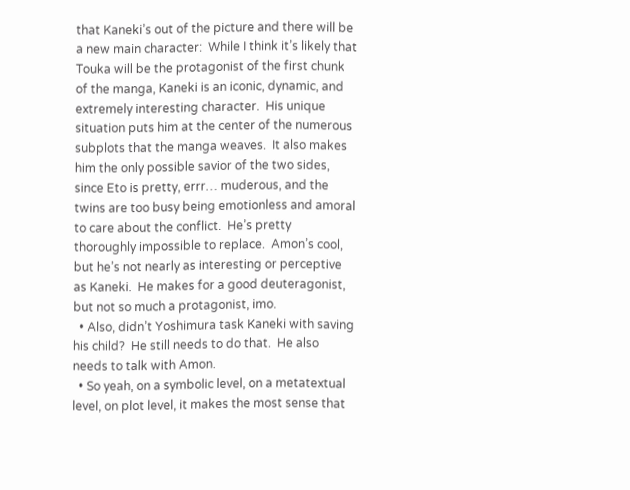that Kaneki’s out of the picture and there will be a new main character:  While I think it’s likely that Touka will be the protagonist of the first chunk of the manga, Kaneki is an iconic, dynamic, and extremely interesting character.  His unique situation puts him at the center of the numerous subplots that the manga weaves.  It also makes him the only possible savior of the two sides, since Eto is pretty, errr… muderous, and the twins are too busy being emotionless and amoral to care about the conflict.  He’s pretty thoroughly impossible to replace.  Amon’s cool, but he’s not nearly as interesting or perceptive as Kaneki.  He makes for a good deuteragonist, but not so much a protagonist, imo.
  • Also, didn’t Yoshimura task Kaneki with saving his child?  He still needs to do that.  He also needs to talk with Amon.
  • So yeah, on a symbolic level, on a metatextual level, on plot level, it makes the most sense that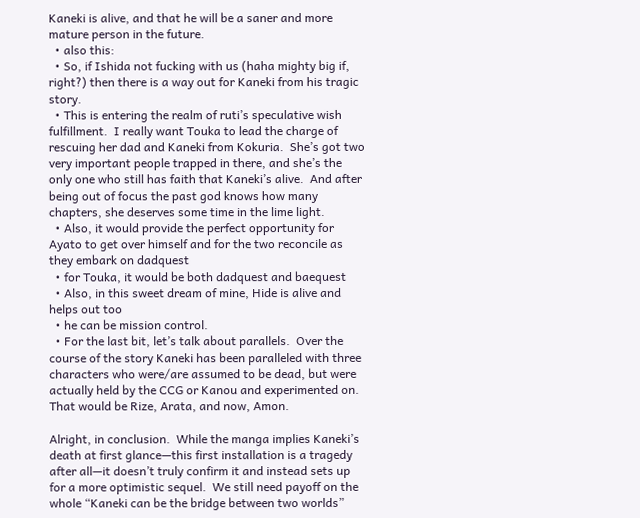Kaneki is alive, and that he will be a saner and more mature person in the future.
  • also this:
  • So, if Ishida not fucking with us (haha mighty big if, right?) then there is a way out for Kaneki from his tragic story.
  • This is entering the realm of ruti’s speculative wish fulfillment.  I really want Touka to lead the charge of rescuing her dad and Kaneki from Kokuria.  She’s got two very important people trapped in there, and she’s the only one who still has faith that Kaneki’s alive.  And after being out of focus the past god knows how many chapters, she deserves some time in the lime light.
  • Also, it would provide the perfect opportunity for Ayato to get over himself and for the two reconcile as they embark on dadquest
  • for Touka, it would be both dadquest and baequest
  • Also, in this sweet dream of mine, Hide is alive and helps out too
  • he can be mission control.
  • For the last bit, let’s talk about parallels.  Over the course of the story Kaneki has been paralleled with three characters who were/are assumed to be dead, but were actually held by the CCG or Kanou and experimented on.  That would be Rize, Arata, and now, Amon.

Alright, in conclusion.  While the manga implies Kaneki’s death at first glance—this first installation is a tragedy after all—it doesn’t truly confirm it and instead sets up for a more optimistic sequel.  We still need payoff on the whole “Kaneki can be the bridge between two worlds”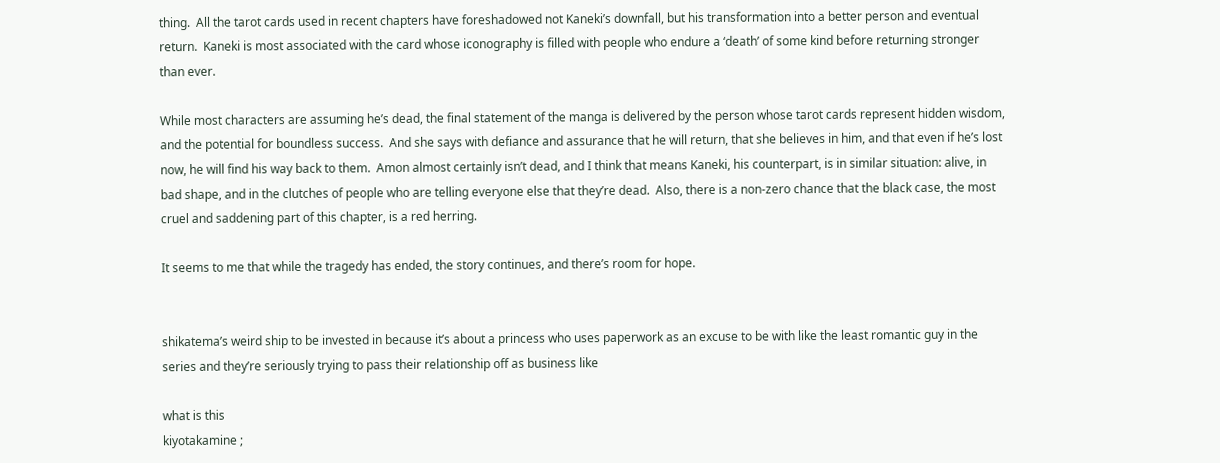thing.  All the tarot cards used in recent chapters have foreshadowed not Kaneki’s downfall, but his transformation into a better person and eventual return.  Kaneki is most associated with the card whose iconography is filled with people who endure a ‘death’ of some kind before returning stronger than ever.

While most characters are assuming he’s dead, the final statement of the manga is delivered by the person whose tarot cards represent hidden wisdom, and the potential for boundless success.  And she says with defiance and assurance that he will return, that she believes in him, and that even if he’s lost now, he will find his way back to them.  Amon almost certainly isn’t dead, and I think that means Kaneki, his counterpart, is in similar situation: alive, in bad shape, and in the clutches of people who are telling everyone else that they’re dead.  Also, there is a non-zero chance that the black case, the most cruel and saddening part of this chapter, is a red herring.

It seems to me that while the tragedy has ended, the story continues, and there’s room for hope.


shikatema’s weird ship to be invested in because it’s about a princess who uses paperwork as an excuse to be with like the least romantic guy in the series and they’re seriously trying to pass their relationship off as business like

what is this
kiyotakamine ;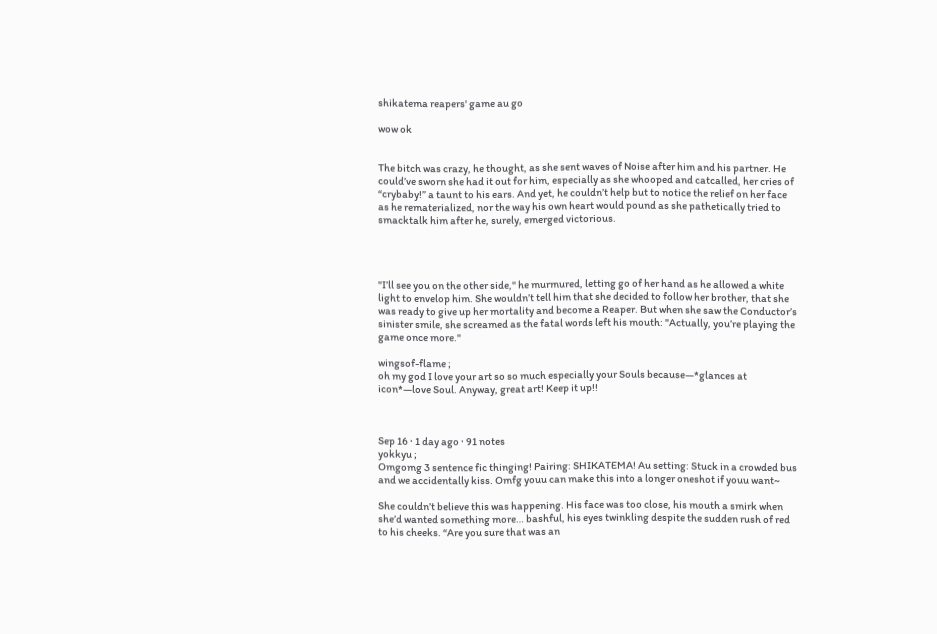shikatema reapers' game au go

wow ok


The bitch was crazy, he thought, as she sent waves of Noise after him and his partner. He could’ve sworn she had it out for him, especially as she whooped and catcalled, her cries of “crybaby!” a taunt to his ears. And yet, he couldn’t help but to notice the relief on her face as he rematerialized, nor the way his own heart would pound as she pathetically tried to smacktalk him after he, surely, emerged victorious.




"I’ll see you on the other side," he murmured, letting go of her hand as he allowed a white light to envelop him. She wouldn’t tell him that she decided to follow her brother, that she was ready to give up her mortality and become a Reaper. But when she saw the Conductor’s sinister smile, she screamed as the fatal words left his mouth: "Actually, you’re playing the game once more."

wingsof-flame ;
oh my god I love your art so so much especially your Souls because—*glances at icon*—love Soul. Anyway, great art! Keep it up!!



Sep 16 · 1 day ago · 91 notes
yokkyu ;
Omgomg 3 sentence fic thinging! Pairing: SHIKATEMA! Au setting: Stuck in a crowded bus and we accidentally kiss. Omfg youu can make this into a longer oneshot if youu want~

She couldn’t believe this was happening. His face was too close, his mouth a smirk when she’d wanted something more… bashful, his eyes twinkling despite the sudden rush of red to his cheeks. “Are you sure that was an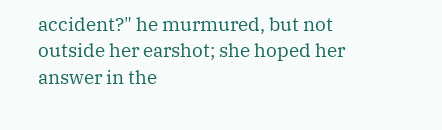accident?" he murmured, but not outside her earshot; she hoped her answer in the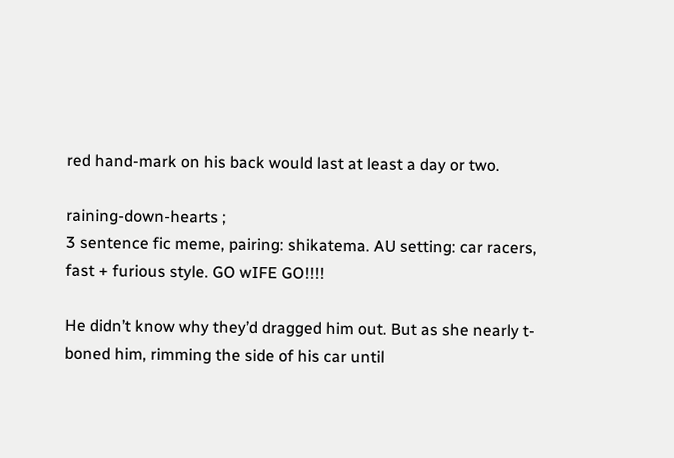red hand-mark on his back would last at least a day or two.

raining-down-hearts ;
3 sentence fic meme, pairing: shikatema. AU setting: car racers, fast + furious style. GO wIFE GO!!!!

He didn’t know why they’d dragged him out. But as she nearly t-boned him, rimming the side of his car until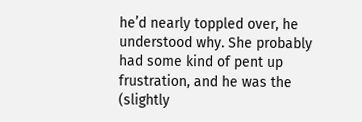he’d nearly toppled over, he understood why. She probably had some kind of pent up frustration, and he was the (slightly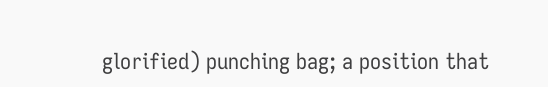glorified) punching bag; a position that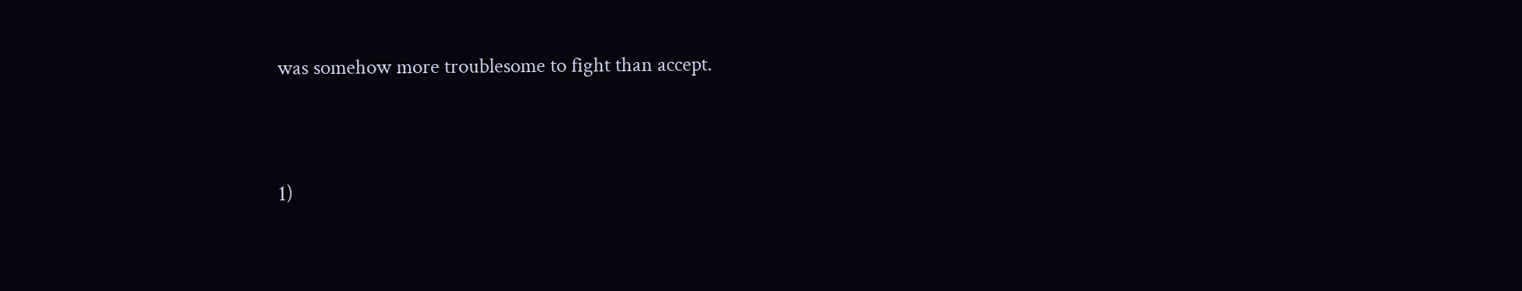was somehow more troublesome to fight than accept.


1)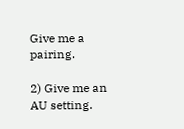Give me a pairing.

2) Give me an AU setting.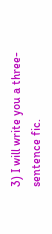3) I will write you a three-sentence fic.